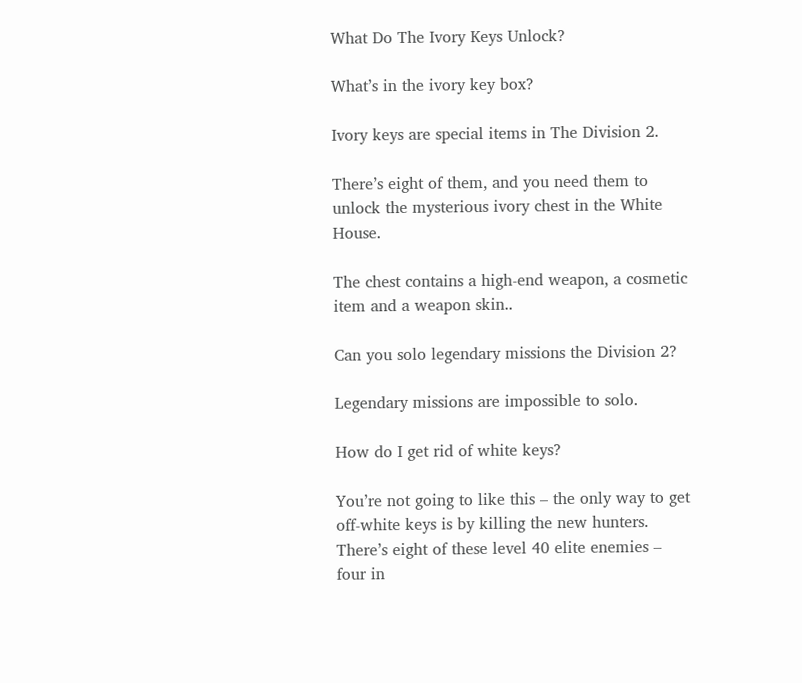What Do The Ivory Keys Unlock?

What’s in the ivory key box?

Ivory keys are special items in The Division 2.

There’s eight of them, and you need them to unlock the mysterious ivory chest in the White House.

The chest contains a high-end weapon, a cosmetic item and a weapon skin..

Can you solo legendary missions the Division 2?

Legendary missions are impossible to solo.

How do I get rid of white keys?

You’re not going to like this – the only way to get off-white keys is by killing the new hunters. There’s eight of these level 40 elite enemies – four in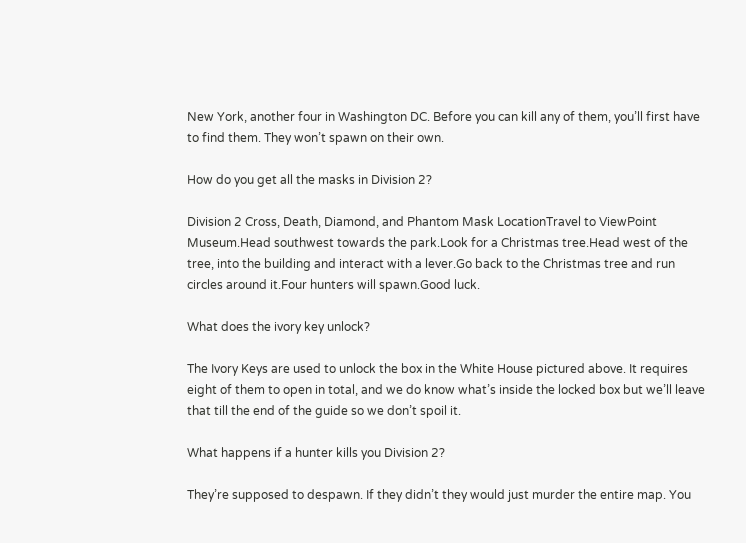New York, another four in Washington DC. Before you can kill any of them, you’ll first have to find them. They won’t spawn on their own.

How do you get all the masks in Division 2?

Division 2 Cross, Death, Diamond, and Phantom Mask LocationTravel to ViewPoint Museum.Head southwest towards the park.Look for a Christmas tree.Head west of the tree, into the building and interact with a lever.Go back to the Christmas tree and run circles around it.Four hunters will spawn.Good luck.

What does the ivory key unlock?

The Ivory Keys are used to unlock the box in the White House pictured above. It requires eight of them to open in total, and we do know what’s inside the locked box but we’ll leave that till the end of the guide so we don’t spoil it.

What happens if a hunter kills you Division 2?

They’re supposed to despawn. If they didn’t they would just murder the entire map. You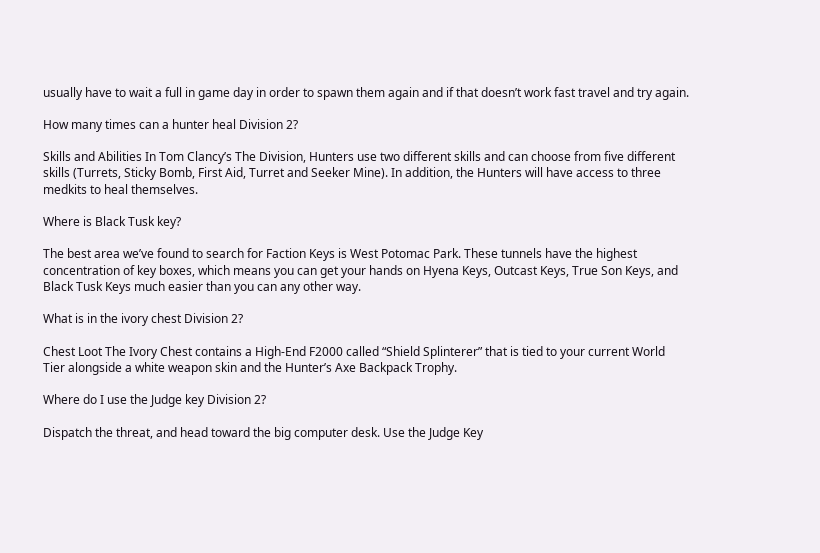usually have to wait a full in game day in order to spawn them again and if that doesn’t work fast travel and try again.

How many times can a hunter heal Division 2?

Skills and Abilities In Tom Clancy’s The Division, Hunters use two different skills and can choose from five different skills (Turrets, Sticky Bomb, First Aid, Turret and Seeker Mine). In addition, the Hunters will have access to three medkits to heal themselves.

Where is Black Tusk key?

The best area we’ve found to search for Faction Keys is West Potomac Park. These tunnels have the highest concentration of key boxes, which means you can get your hands on Hyena Keys, Outcast Keys, True Son Keys, and Black Tusk Keys much easier than you can any other way.

What is in the ivory chest Division 2?

Chest Loot The Ivory Chest contains a High-End F2000 called “Shield Splinterer” that is tied to your current World Tier alongside a white weapon skin and the Hunter’s Axe Backpack Trophy.

Where do I use the Judge key Division 2?

Dispatch the threat, and head toward the big computer desk. Use the Judge Key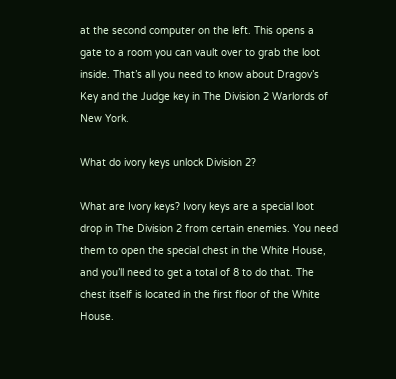at the second computer on the left. This opens a gate to a room you can vault over to grab the loot inside. That’s all you need to know about Dragov’s Key and the Judge key in The Division 2 Warlords of New York.

What do ivory keys unlock Division 2?

What are Ivory keys? Ivory keys are a special loot drop in The Division 2 from certain enemies. You need them to open the special chest in the White House, and you’ll need to get a total of 8 to do that. The chest itself is located in the first floor of the White House.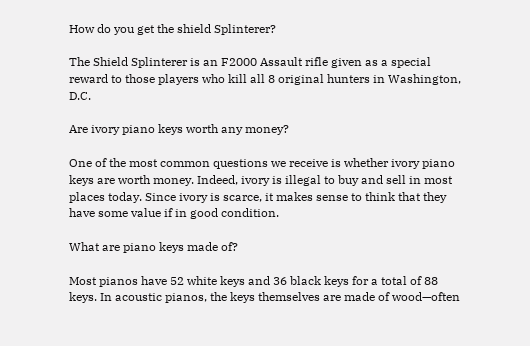How do you get the shield Splinterer?

The Shield Splinterer is an F2000 Assault rifle given as a special reward to those players who kill all 8 original hunters in Washington, D.C.

Are ivory piano keys worth any money?

One of the most common questions we receive is whether ivory piano keys are worth money. Indeed, ivory is illegal to buy and sell in most places today. Since ivory is scarce, it makes sense to think that they have some value if in good condition.

What are piano keys made of?

Most pianos have 52 white keys and 36 black keys for a total of 88 keys. In acoustic pianos, the keys themselves are made of wood—often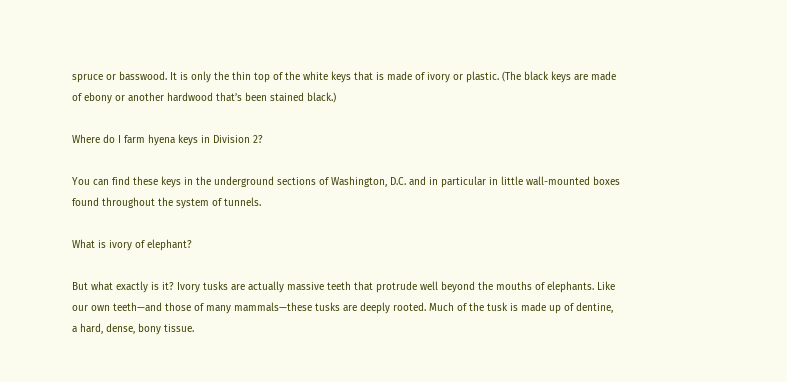spruce or basswood. It is only the thin top of the white keys that is made of ivory or plastic. (The black keys are made of ebony or another hardwood that’s been stained black.)

Where do I farm hyena keys in Division 2?

You can find these keys in the underground sections of Washington, D.C. and in particular in little wall-mounted boxes found throughout the system of tunnels.

What is ivory of elephant?

But what exactly is it? Ivory tusks are actually massive teeth that protrude well beyond the mouths of elephants. Like our own teeth—and those of many mammals—these tusks are deeply rooted. Much of the tusk is made up of dentine, a hard, dense, bony tissue.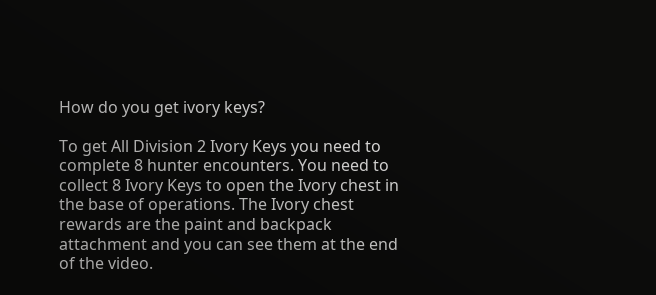How do you get ivory keys?

To get All Division 2 Ivory Keys you need to complete 8 hunter encounters. You need to collect 8 Ivory Keys to open the Ivory chest in the base of operations. The Ivory chest rewards are the paint and backpack attachment and you can see them at the end of the video.